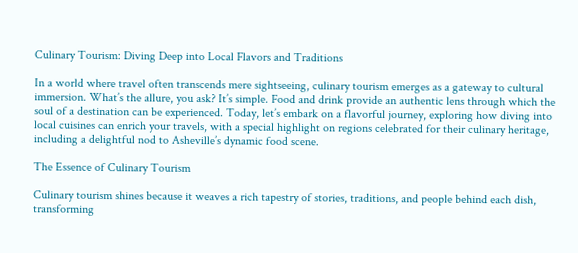Culinary Tourism: Diving Deep into Local Flavors and Traditions

In a world where travel often transcends mere sightseeing, culinary tourism emerges as a gateway to cultural immersion. What’s the allure, you ask? It’s simple. Food and drink provide an authentic lens through which the soul of a destination can be experienced. Today, let’s embark on a flavorful journey, exploring how diving into local cuisines can enrich your travels, with a special highlight on regions celebrated for their culinary heritage, including a delightful nod to Asheville’s dynamic food scene.

The Essence of Culinary Tourism

Culinary tourism shines because it weaves a rich tapestry of stories, traditions, and people behind each dish, transforming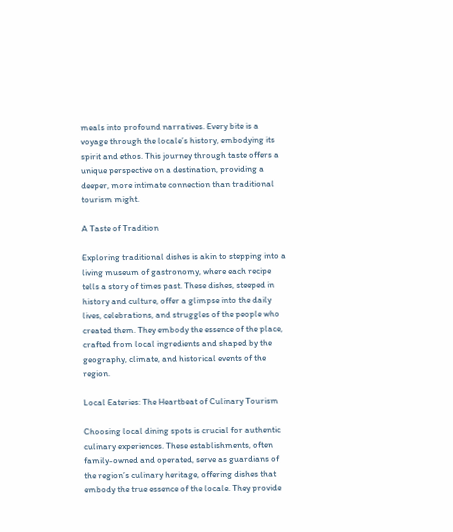meals into profound narratives. Every bite is a voyage through the locale’s history, embodying its spirit and ethos. This journey through taste offers a unique perspective on a destination, providing a deeper, more intimate connection than traditional tourism might.

A Taste of Tradition

Exploring traditional dishes is akin to stepping into a living museum of gastronomy, where each recipe tells a story of times past. These dishes, steeped in history and culture, offer a glimpse into the daily lives, celebrations, and struggles of the people who created them. They embody the essence of the place, crafted from local ingredients and shaped by the geography, climate, and historical events of the region.

Local Eateries: The Heartbeat of Culinary Tourism

Choosing local dining spots is crucial for authentic culinary experiences. These establishments, often family-owned and operated, serve as guardians of the region’s culinary heritage, offering dishes that embody the true essence of the locale. They provide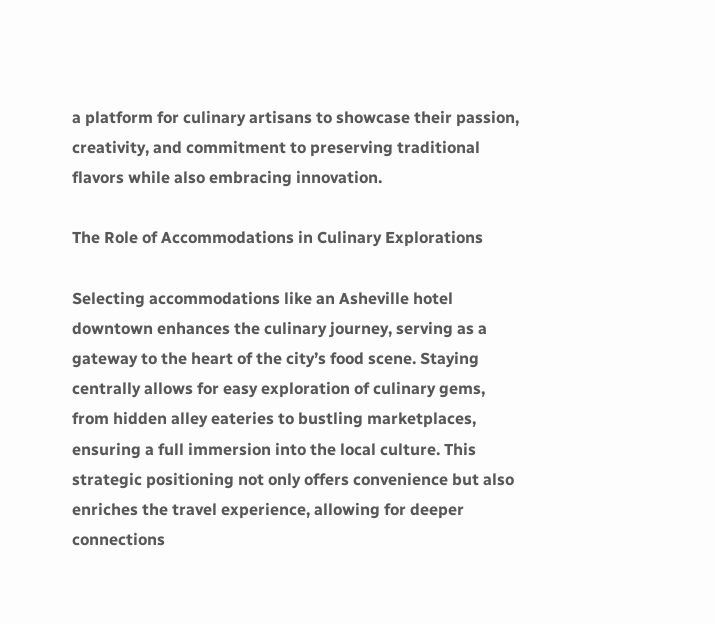a platform for culinary artisans to showcase their passion, creativity, and commitment to preserving traditional flavors while also embracing innovation.

The Role of Accommodations in Culinary Explorations

Selecting accommodations like an Asheville hotel downtown enhances the culinary journey, serving as a gateway to the heart of the city’s food scene. Staying centrally allows for easy exploration of culinary gems, from hidden alley eateries to bustling marketplaces, ensuring a full immersion into the local culture. This strategic positioning not only offers convenience but also enriches the travel experience, allowing for deeper connections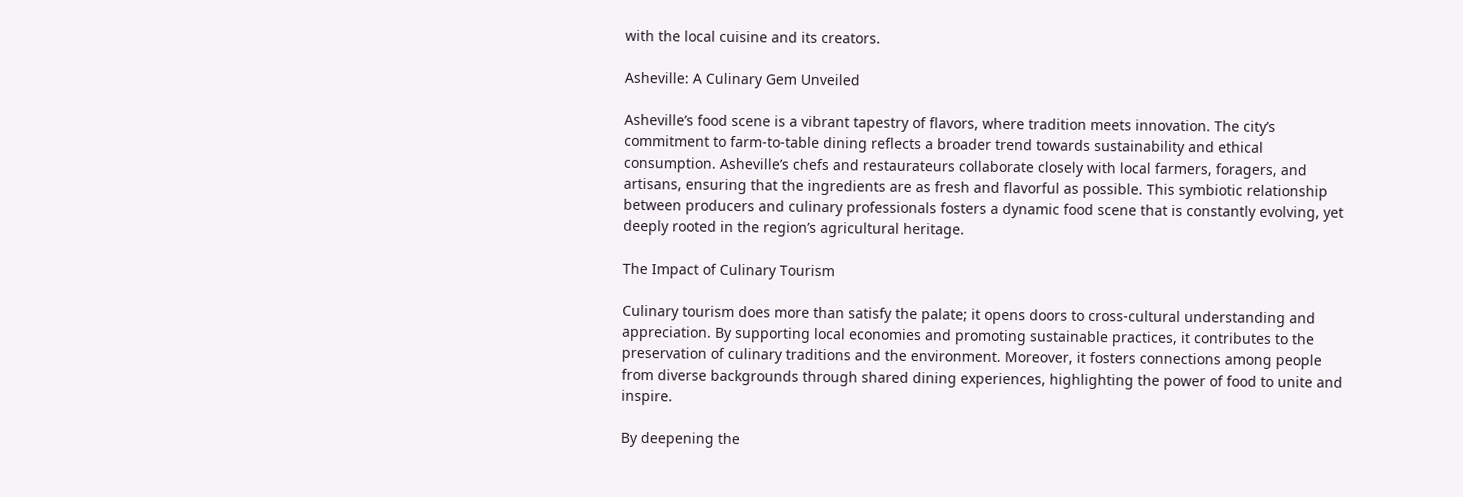with the local cuisine and its creators.

Asheville: A Culinary Gem Unveiled

Asheville’s food scene is a vibrant tapestry of flavors, where tradition meets innovation. The city’s commitment to farm-to-table dining reflects a broader trend towards sustainability and ethical consumption. Asheville’s chefs and restaurateurs collaborate closely with local farmers, foragers, and artisans, ensuring that the ingredients are as fresh and flavorful as possible. This symbiotic relationship between producers and culinary professionals fosters a dynamic food scene that is constantly evolving, yet deeply rooted in the region’s agricultural heritage.

The Impact of Culinary Tourism

Culinary tourism does more than satisfy the palate; it opens doors to cross-cultural understanding and appreciation. By supporting local economies and promoting sustainable practices, it contributes to the preservation of culinary traditions and the environment. Moreover, it fosters connections among people from diverse backgrounds through shared dining experiences, highlighting the power of food to unite and inspire.

By deepening the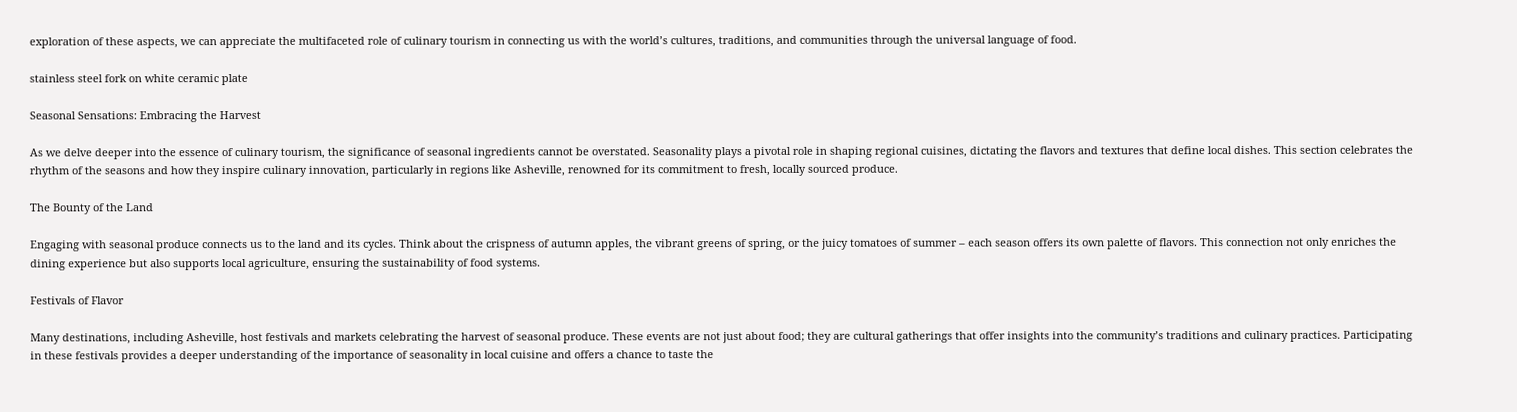exploration of these aspects, we can appreciate the multifaceted role of culinary tourism in connecting us with the world’s cultures, traditions, and communities through the universal language of food.

stainless steel fork on white ceramic plate

Seasonal Sensations: Embracing the Harvest

As we delve deeper into the essence of culinary tourism, the significance of seasonal ingredients cannot be overstated. Seasonality plays a pivotal role in shaping regional cuisines, dictating the flavors and textures that define local dishes. This section celebrates the rhythm of the seasons and how they inspire culinary innovation, particularly in regions like Asheville, renowned for its commitment to fresh, locally sourced produce.

The Bounty of the Land

Engaging with seasonal produce connects us to the land and its cycles. Think about the crispness of autumn apples, the vibrant greens of spring, or the juicy tomatoes of summer – each season offers its own palette of flavors. This connection not only enriches the dining experience but also supports local agriculture, ensuring the sustainability of food systems.

Festivals of Flavor

Many destinations, including Asheville, host festivals and markets celebrating the harvest of seasonal produce. These events are not just about food; they are cultural gatherings that offer insights into the community’s traditions and culinary practices. Participating in these festivals provides a deeper understanding of the importance of seasonality in local cuisine and offers a chance to taste the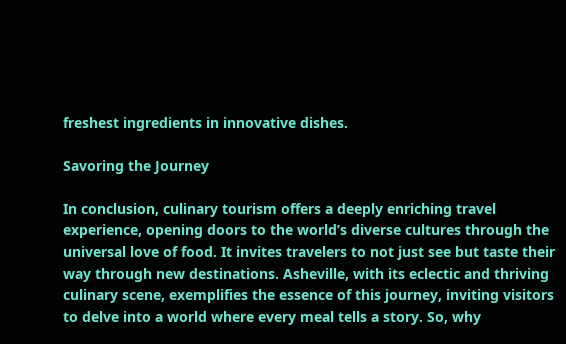freshest ingredients in innovative dishes.

Savoring the Journey

In conclusion, culinary tourism offers a deeply enriching travel experience, opening doors to the world’s diverse cultures through the universal love of food. It invites travelers to not just see but taste their way through new destinations. Asheville, with its eclectic and thriving culinary scene, exemplifies the essence of this journey, inviting visitors to delve into a world where every meal tells a story. So, why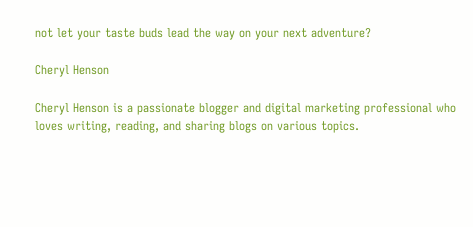not let your taste buds lead the way on your next adventure?

Cheryl Henson

Cheryl Henson is a passionate blogger and digital marketing professional who loves writing, reading, and sharing blogs on various topics.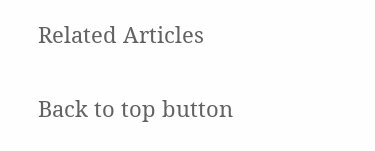Related Articles

Back to top button